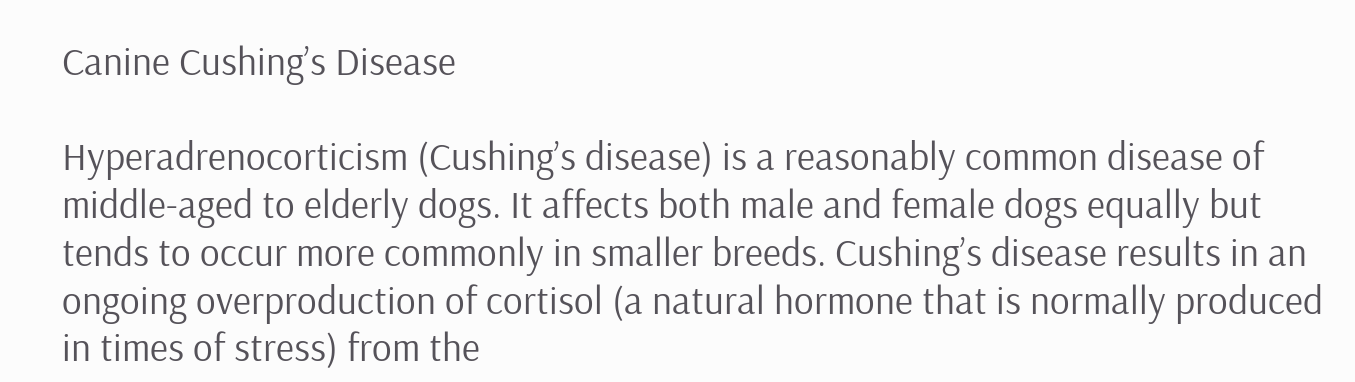Canine Cushing’s Disease

Hyperadrenocorticism (Cushing’s disease) is a reasonably common disease of middle-aged to elderly dogs. It affects both male and female dogs equally but tends to occur more commonly in smaller breeds. Cushing’s disease results in an ongoing overproduction of cortisol (a natural hormone that is normally produced in times of stress) from the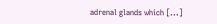adrenal glands which [...]